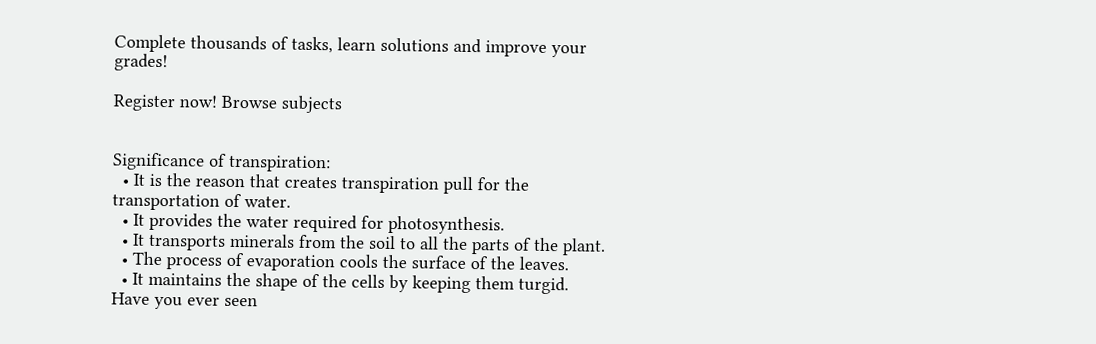Complete thousands of tasks, learn solutions and improve your grades!

Register now! Browse subjects


Significance of transpiration:
  • It is the reason that creates transpiration pull for the transportation of water.
  • It provides the water required for photosynthesis.
  • It transports minerals from the soil to all the parts of the plant.
  • The process of evaporation cools the surface of the leaves.
  • It maintains the shape of the cells by keeping them turgid.
Have you ever seen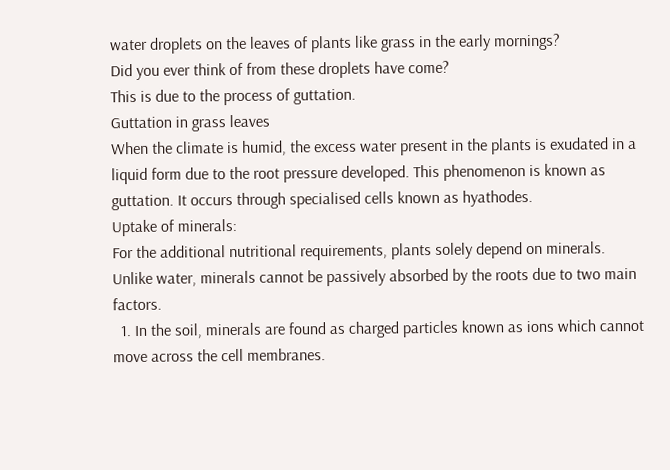water droplets on the leaves of plants like grass in the early mornings?
Did you ever think of from these droplets have come?
This is due to the process of guttation.
Guttation in grass leaves
When the climate is humid, the excess water present in the plants is exudated in a liquid form due to the root pressure developed. This phenomenon is known as guttation. It occurs through specialised cells known as hyathodes.
Uptake of minerals:
For the additional nutritional requirements, plants solely depend on minerals. Unlike water, minerals cannot be passively absorbed by the roots due to two main factors.
  1. In the soil, minerals are found as charged particles known as ions which cannot move across the cell membranes.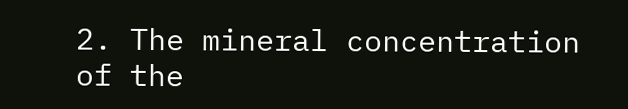2. The mineral concentration of the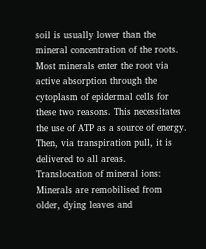soil is usually lower than the mineral concentration of the roots.
Most minerals enter the root via active absorption through the cytoplasm of epidermal cells for these two reasons. This necessitates the use of ATP as a source of energy. Then, via transpiration pull, it is delivered to all areas.
Translocation of mineral ions:
Minerals are remobilised from older, dying leaves and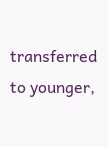transferred to younger,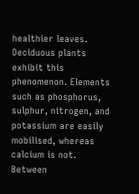healthier leaves. Deciduous plants exhibit this phenomenon. Elements such as phosphorus, sulphur, nitrogen, and potassium are easily mobilised, whereas calcium is not. Between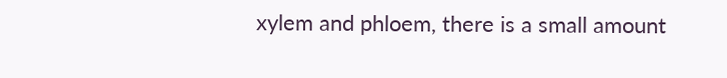xylem and phloem, there is a small amount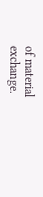of material exchange.